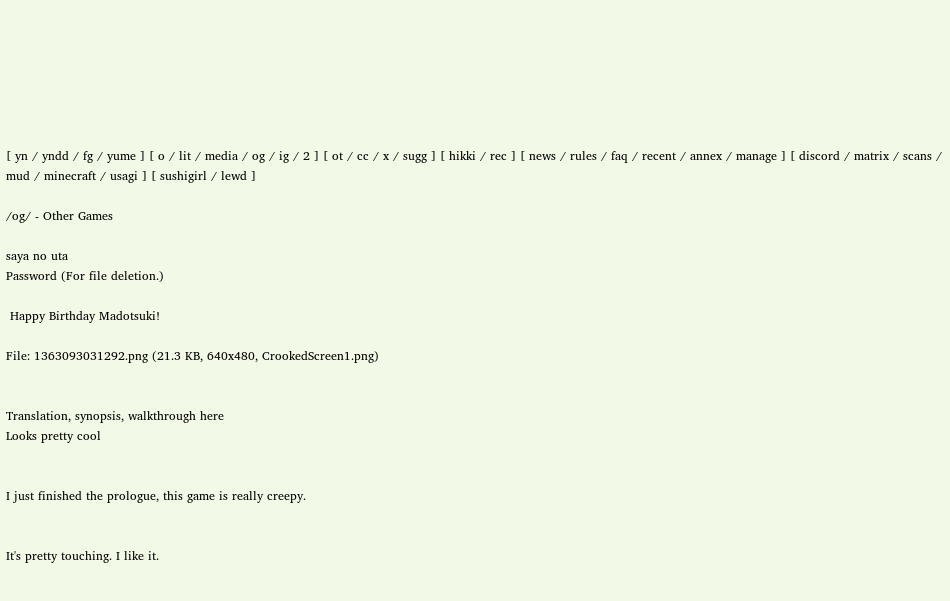[ yn / yndd / fg / yume ] [ o / lit / media / og / ig / 2 ] [ ot / cc / x / sugg ] [ hikki / rec ] [ news / rules / faq / recent / annex / manage ] [ discord / matrix / scans / mud / minecraft / usagi ] [ sushigirl / lewd ]

/og/ - Other Games

saya no uta
Password (For file deletion.)

 Happy Birthday Madotsuki!

File: 1363093031292.png (21.3 KB, 640x480, CrookedScreen1.png)


Translation, synopsis, walkthrough here
Looks pretty cool


I just finished the prologue, this game is really creepy.


It's pretty touching. I like it.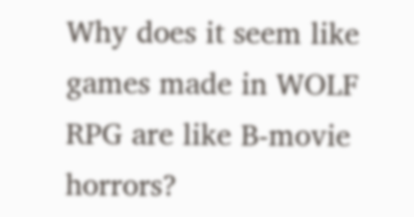Why does it seem like games made in WOLF RPG are like B-movie horrors?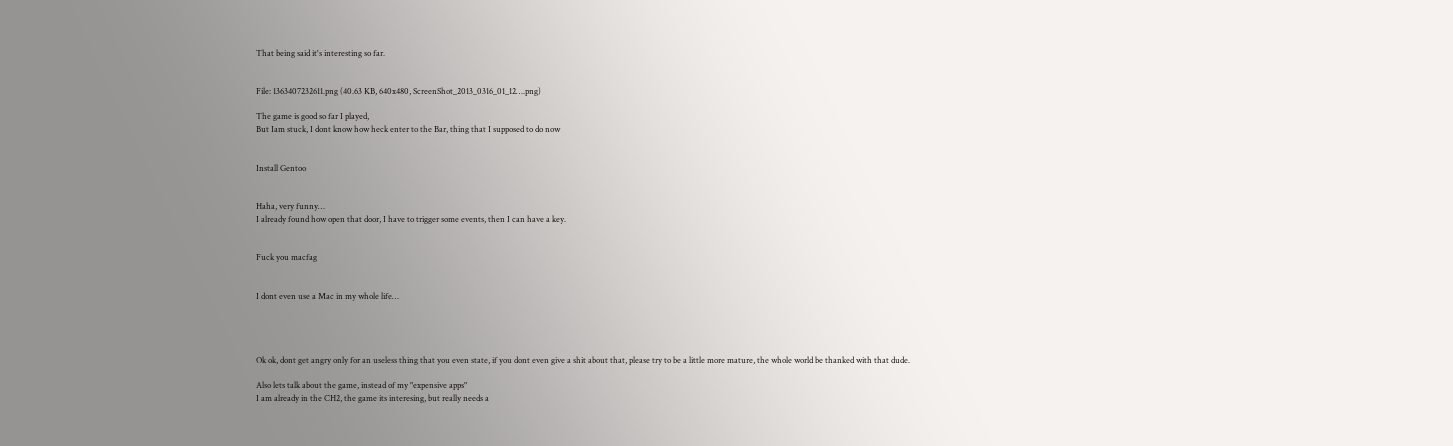That being said it's interesting so far.


File: 1363407232611.png (40.63 KB, 640x480, ScreenShot_2013_0316_01_12….png)

The game is good so far I played,
But Iam stuck, I dont know how heck enter to the Bar, thing that I supposed to do now


Install Gentoo


Haha, very funny…
I already found how open that door, I have to trigger some events, then I can have a key.


Fuck you macfag


I dont even use a Mac in my whole life…




Ok ok, dont get angry only for an useless thing that you even state, if you dont even give a shit about that, please try to be a little more mature, the whole world be thanked with that dude.

Also lets talk about the game, instead of my "expensive apps"
I am already in the CH2, the game its interesing, but really needs a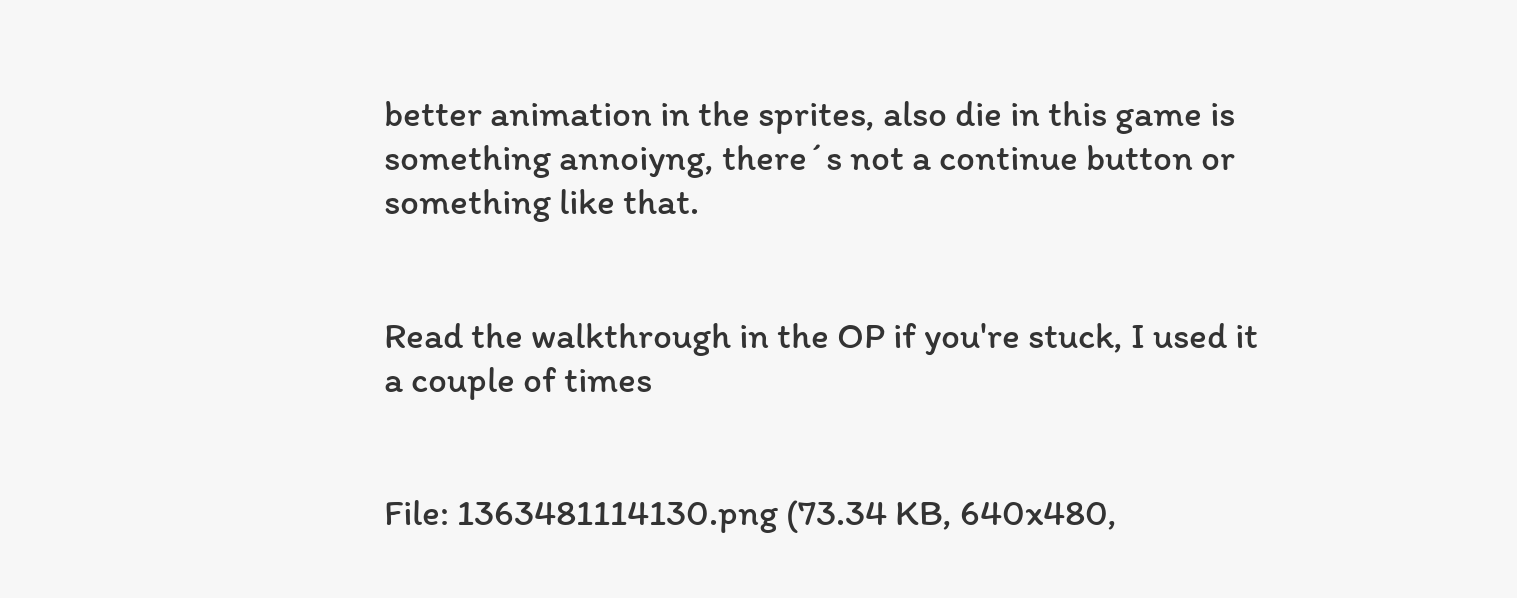better animation in the sprites, also die in this game is something annoiyng, there´s not a continue button or something like that.


Read the walkthrough in the OP if you're stuck, I used it a couple of times


File: 1363481114130.png (73.34 KB, 640x480,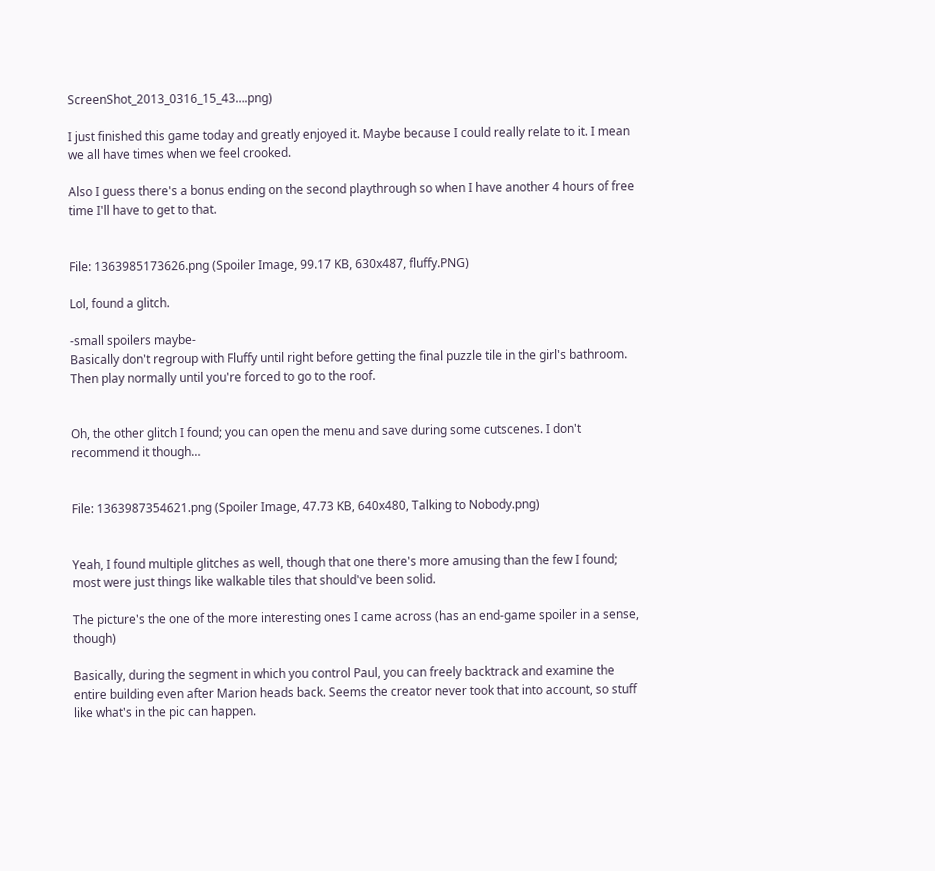ScreenShot_2013_0316_15_43….png)

I just finished this game today and greatly enjoyed it. Maybe because I could really relate to it. I mean we all have times when we feel crooked.

Also I guess there's a bonus ending on the second playthrough so when I have another 4 hours of free time I'll have to get to that.


File: 1363985173626.png (Spoiler Image, 99.17 KB, 630x487, fluffy.PNG)

Lol, found a glitch.

-small spoilers maybe-
Basically don't regroup with Fluffy until right before getting the final puzzle tile in the girl's bathroom. Then play normally until you're forced to go to the roof.


Oh, the other glitch I found; you can open the menu and save during some cutscenes. I don't recommend it though…


File: 1363987354621.png (Spoiler Image, 47.73 KB, 640x480, Talking to Nobody.png)


Yeah, I found multiple glitches as well, though that one there's more amusing than the few I found; most were just things like walkable tiles that should've been solid.

The picture's the one of the more interesting ones I came across (has an end-game spoiler in a sense, though)

Basically, during the segment in which you control Paul, you can freely backtrack and examine the entire building even after Marion heads back. Seems the creator never took that into account, so stuff like what's in the pic can happen.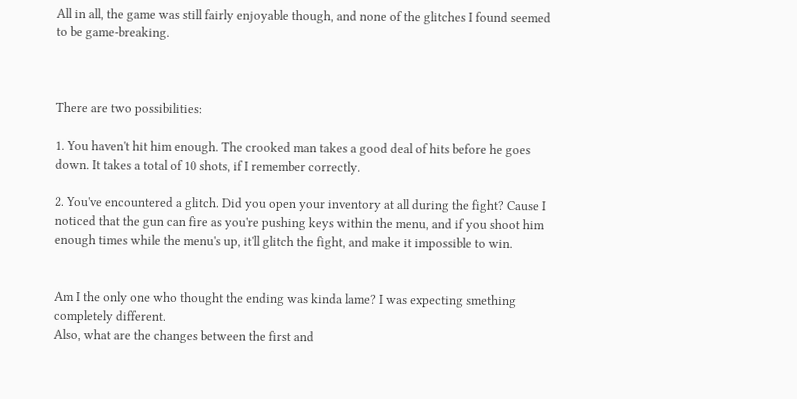All in all, the game was still fairly enjoyable though, and none of the glitches I found seemed to be game-breaking.



There are two possibilities:

1. You haven't hit him enough. The crooked man takes a good deal of hits before he goes down. It takes a total of 10 shots, if I remember correctly.

2. You've encountered a glitch. Did you open your inventory at all during the fight? Cause I noticed that the gun can fire as you're pushing keys within the menu, and if you shoot him enough times while the menu's up, it'll glitch the fight, and make it impossible to win.


Am I the only one who thought the ending was kinda lame? I was expecting smething completely different.
Also, what are the changes between the first and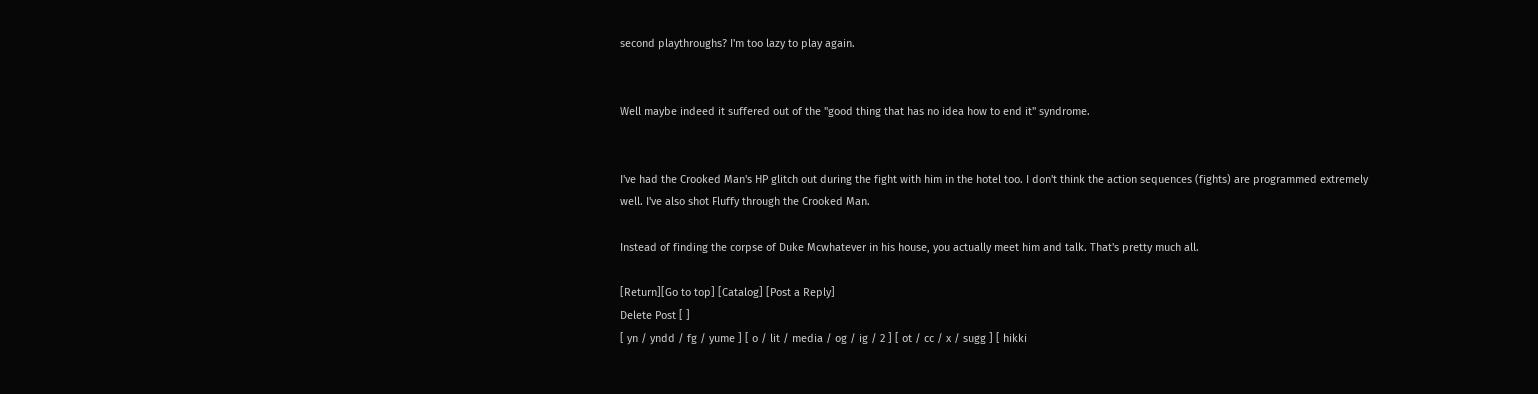second playthroughs? I'm too lazy to play again.


Well maybe indeed it suffered out of the "good thing that has no idea how to end it" syndrome.


I've had the Crooked Man's HP glitch out during the fight with him in the hotel too. I don't think the action sequences (fights) are programmed extremely well. I've also shot Fluffy through the Crooked Man.

Instead of finding the corpse of Duke Mcwhatever in his house, you actually meet him and talk. That's pretty much all.

[Return][Go to top] [Catalog] [Post a Reply]
Delete Post [ ]
[ yn / yndd / fg / yume ] [ o / lit / media / og / ig / 2 ] [ ot / cc / x / sugg ] [ hikki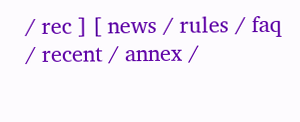/ rec ] [ news / rules / faq / recent / annex /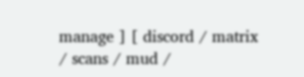manage ] [ discord / matrix / scans / mud /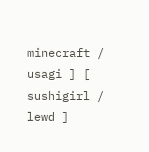minecraft / usagi ] [ sushigirl / lewd ]